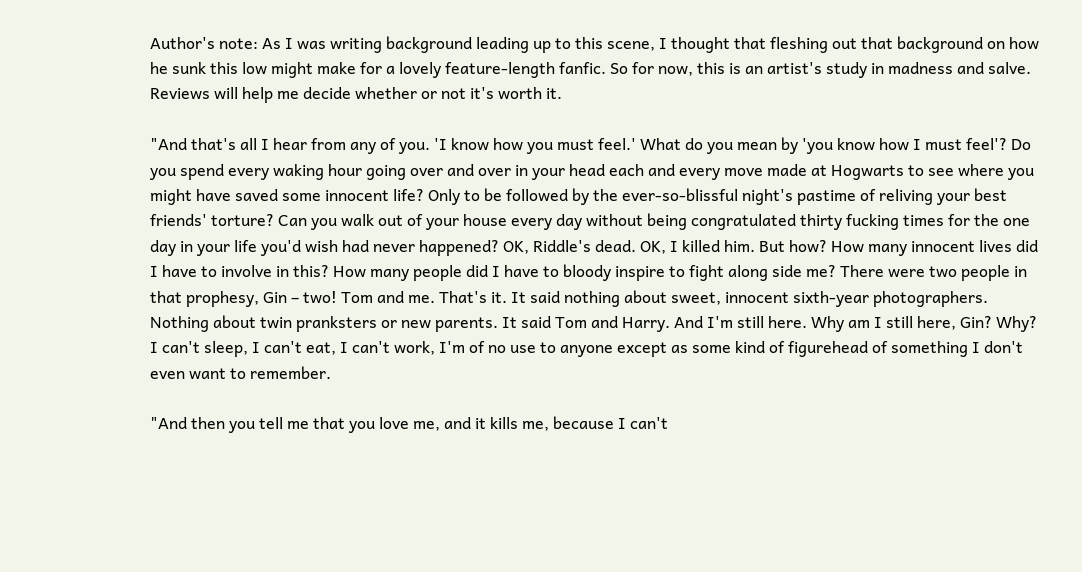Author's note: As I was writing background leading up to this scene, I thought that fleshing out that background on how he sunk this low might make for a lovely feature-length fanfic. So for now, this is an artist's study in madness and salve. Reviews will help me decide whether or not it's worth it.

"And that's all I hear from any of you. 'I know how you must feel.' What do you mean by 'you know how I must feel'? Do you spend every waking hour going over and over in your head each and every move made at Hogwarts to see where you might have saved some innocent life? Only to be followed by the ever-so-blissful night's pastime of reliving your best friends' torture? Can you walk out of your house every day without being congratulated thirty fucking times for the one day in your life you'd wish had never happened? OK, Riddle's dead. OK, I killed him. But how? How many innocent lives did I have to involve in this? How many people did I have to bloody inspire to fight along side me? There were two people in that prophesy, Gin – two! Tom and me. That's it. It said nothing about sweet, innocent sixth-year photographers. Nothing about twin pranksters or new parents. It said Tom and Harry. And I'm still here. Why am I still here, Gin? Why? I can't sleep, I can't eat, I can't work, I'm of no use to anyone except as some kind of figurehead of something I don't even want to remember.

"And then you tell me that you love me, and it kills me, because I can't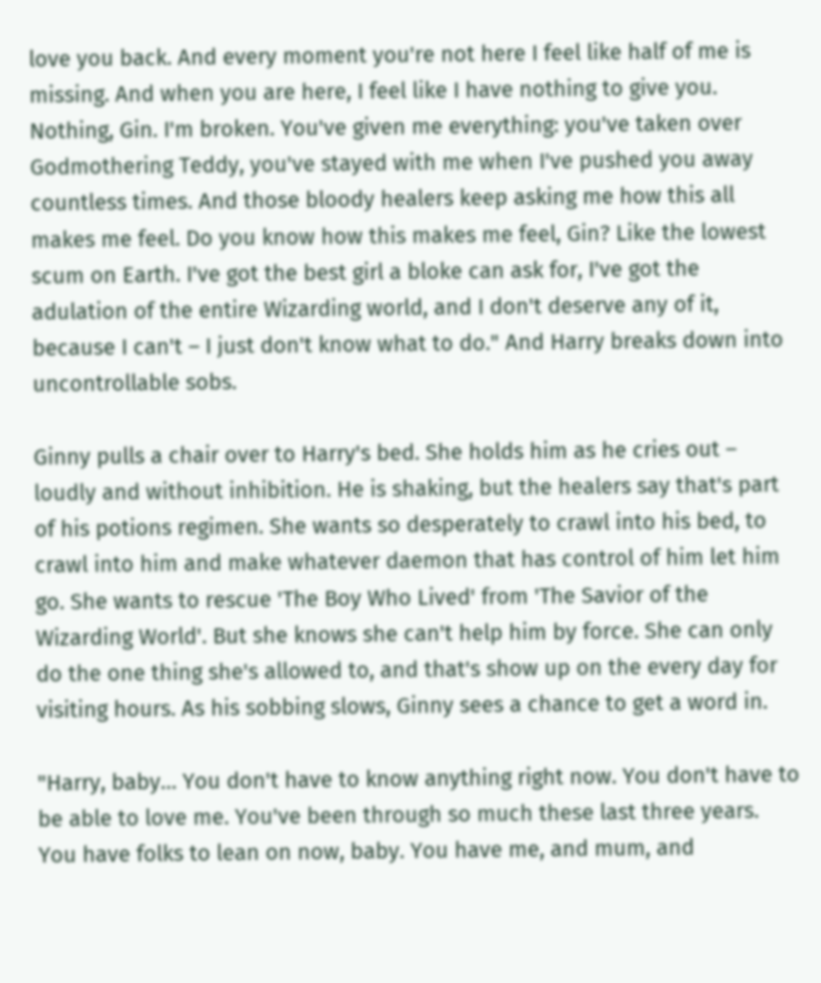love you back. And every moment you're not here I feel like half of me is missing. And when you are here, I feel like I have nothing to give you. Nothing, Gin. I'm broken. You've given me everything: you've taken over Godmothering Teddy, you've stayed with me when I've pushed you away countless times. And those bloody healers keep asking me how this all makes me feel. Do you know how this makes me feel, Gin? Like the lowest scum on Earth. I've got the best girl a bloke can ask for, I've got the adulation of the entire Wizarding world, and I don't deserve any of it, because I can't – I just don't know what to do." And Harry breaks down into uncontrollable sobs.

Ginny pulls a chair over to Harry's bed. She holds him as he cries out – loudly and without inhibition. He is shaking, but the healers say that's part of his potions regimen. She wants so desperately to crawl into his bed, to crawl into him and make whatever daemon that has control of him let him go. She wants to rescue 'The Boy Who Lived' from 'The Savior of the Wizarding World'. But she knows she can't help him by force. She can only do the one thing she's allowed to, and that's show up on the every day for visiting hours. As his sobbing slows, Ginny sees a chance to get a word in.

"Harry, baby… You don't have to know anything right now. You don't have to be able to love me. You've been through so much these last three years. You have folks to lean on now, baby. You have me, and mum, and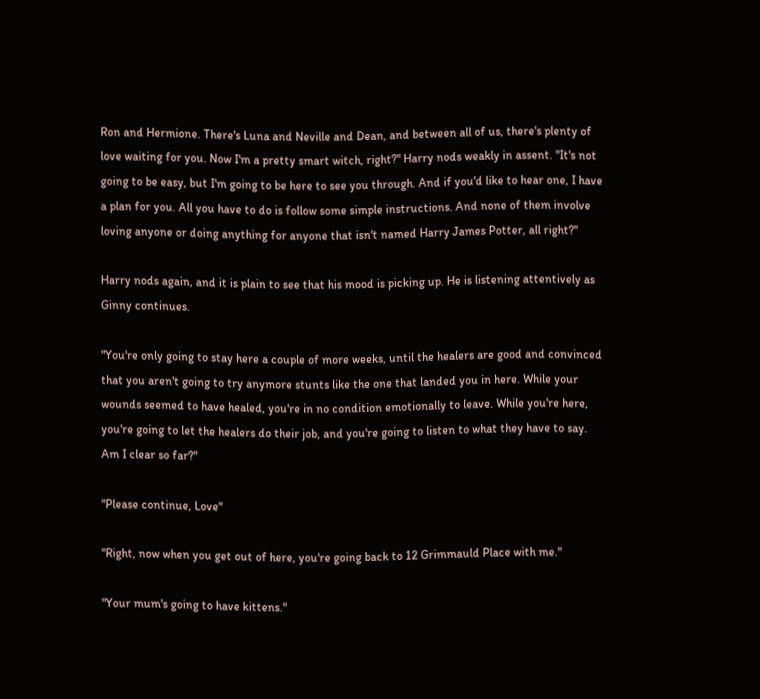Ron and Hermione. There's Luna and Neville and Dean, and between all of us, there's plenty of love waiting for you. Now I'm a pretty smart witch, right?" Harry nods weakly in assent. "It's not going to be easy, but I'm going to be here to see you through. And if you'd like to hear one, I have a plan for you. All you have to do is follow some simple instructions. And none of them involve loving anyone or doing anything for anyone that isn't named Harry James Potter, all right?"

Harry nods again, and it is plain to see that his mood is picking up. He is listening attentively as Ginny continues.

"You're only going to stay here a couple of more weeks, until the healers are good and convinced that you aren't going to try anymore stunts like the one that landed you in here. While your wounds seemed to have healed, you're in no condition emotionally to leave. While you're here, you're going to let the healers do their job, and you're going to listen to what they have to say. Am I clear so far?"

"Please continue, Love"

"Right, now when you get out of here, you're going back to 12 Grimmauld Place with me."

"Your mum's going to have kittens."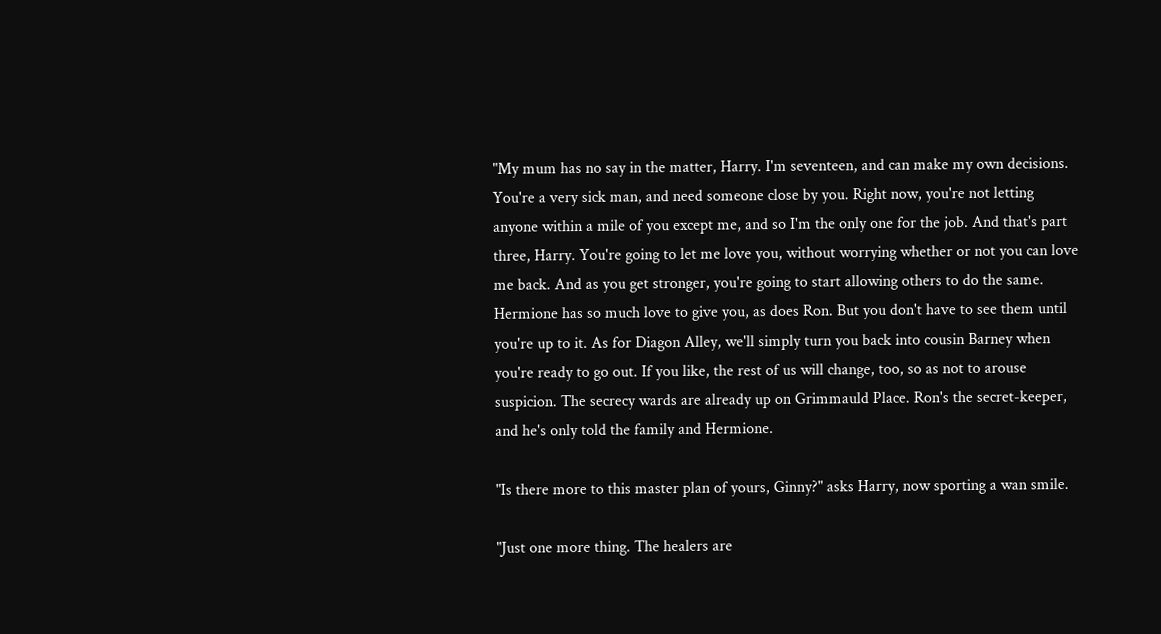"My mum has no say in the matter, Harry. I'm seventeen, and can make my own decisions. You're a very sick man, and need someone close by you. Right now, you're not letting anyone within a mile of you except me, and so I'm the only one for the job. And that's part three, Harry. You're going to let me love you, without worrying whether or not you can love me back. And as you get stronger, you're going to start allowing others to do the same. Hermione has so much love to give you, as does Ron. But you don't have to see them until you're up to it. As for Diagon Alley, we'll simply turn you back into cousin Barney when you're ready to go out. If you like, the rest of us will change, too, so as not to arouse suspicion. The secrecy wards are already up on Grimmauld Place. Ron's the secret-keeper, and he's only told the family and Hermione.

"Is there more to this master plan of yours, Ginny?" asks Harry, now sporting a wan smile.

"Just one more thing. The healers are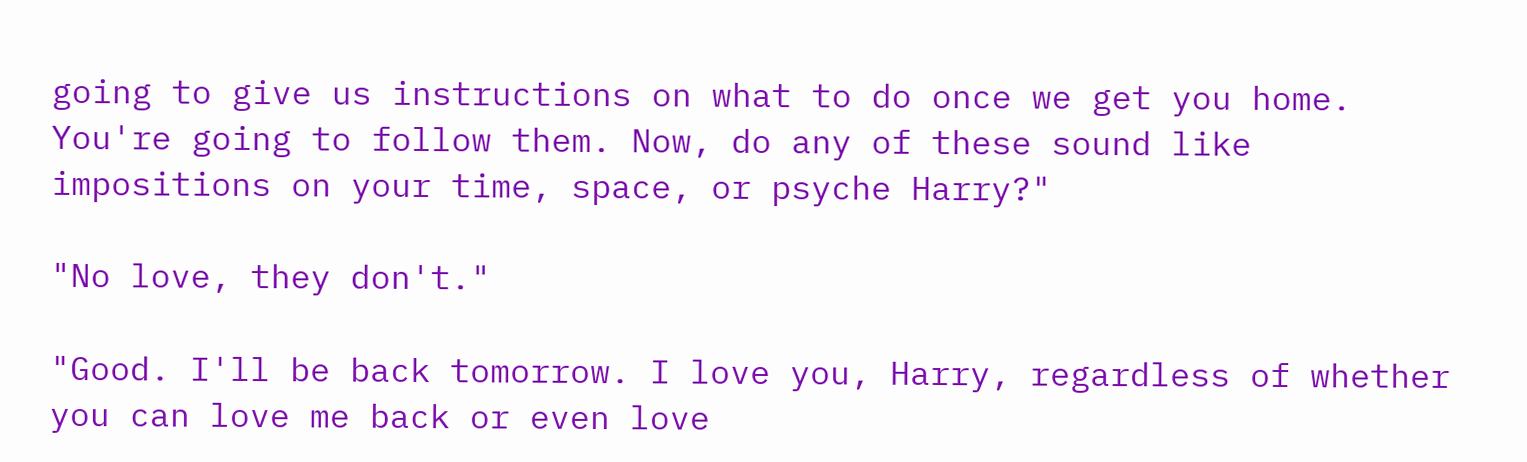going to give us instructions on what to do once we get you home. You're going to follow them. Now, do any of these sound like impositions on your time, space, or psyche Harry?"

"No love, they don't."

"Good. I'll be back tomorrow. I love you, Harry, regardless of whether you can love me back or even love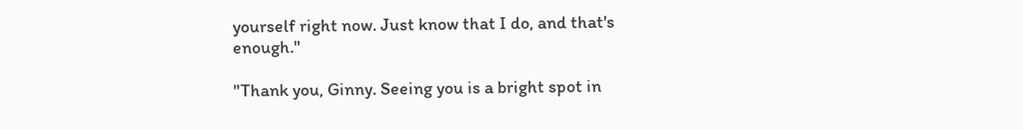yourself right now. Just know that I do, and that's enough."

"Thank you, Ginny. Seeing you is a bright spot in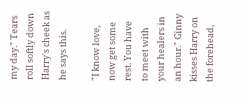my day." Tears roll softly down Harry's cheek as he says this.

"I know love, now get some rest. You have to meet with your healers in an hour." Ginny kisses Harry on the forehead,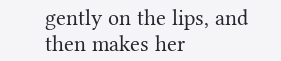gently on the lips, and then makes her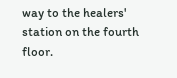way to the healers' station on the fourth floor.